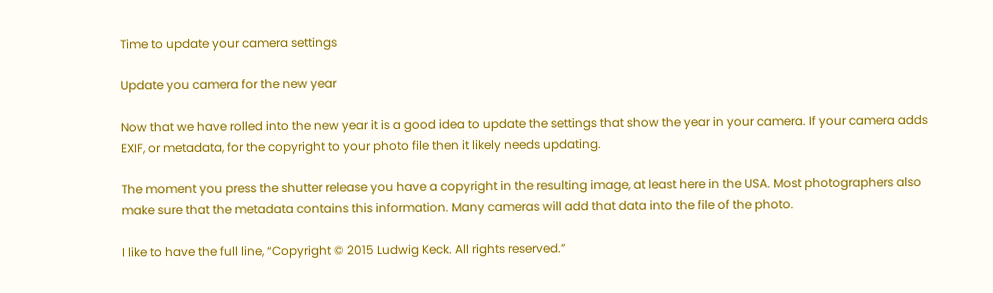Time to update your camera settings

Update you camera for the new year

Now that we have rolled into the new year it is a good idea to update the settings that show the year in your camera. If your camera adds EXIF, or metadata, for the copyright to your photo file then it likely needs updating.

The moment you press the shutter release you have a copyright in the resulting image, at least here in the USA. Most photographers also make sure that the metadata contains this information. Many cameras will add that data into the file of the photo.

I like to have the full line, “Copyright © 2015 Ludwig Keck. All rights reserved.”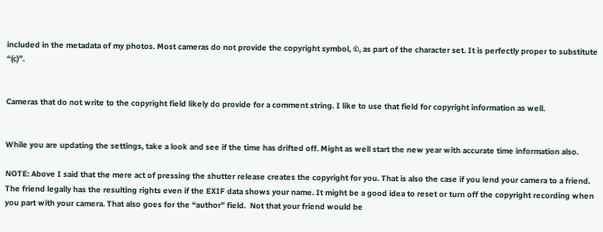included in the metadata of my photos. Most cameras do not provide the copyright symbol, ©, as part of the character set. It is perfectly proper to substitute “(c)”.


Cameras that do not write to the copyright field likely do provide for a comment string. I like to use that field for copyright information as well.


While you are updating the settings, take a look and see if the time has drifted off. Might as well start the new year with accurate time information also.

NOTE: Above I said that the mere act of pressing the shutter release creates the copyright for you. That is also the case if you lend your camera to a friend. The friend legally has the resulting rights even if the EXIF data shows your name. It might be a good idea to reset or turn off the copyright recording when you part with your camera. That also goes for the “author” field.  Not that your friend would be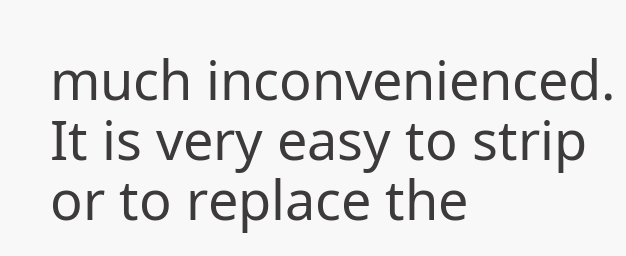much inconvenienced. It is very easy to strip or to replace the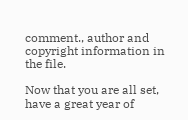comment., author and copyright information in the file.

Now that you are all set, have a great year of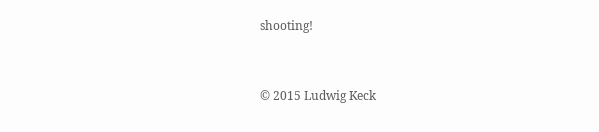shooting!


© 2015 Ludwig Keck